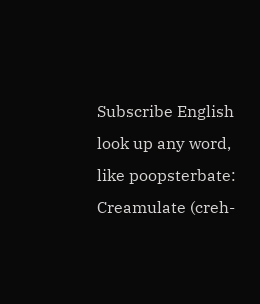Subscribe English
look up any word, like poopsterbate:
Creamulate (creh-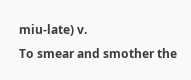miu-late) v.
To smear and smother the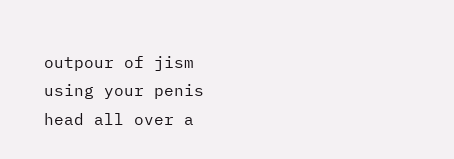outpour of jism using your penis head all over a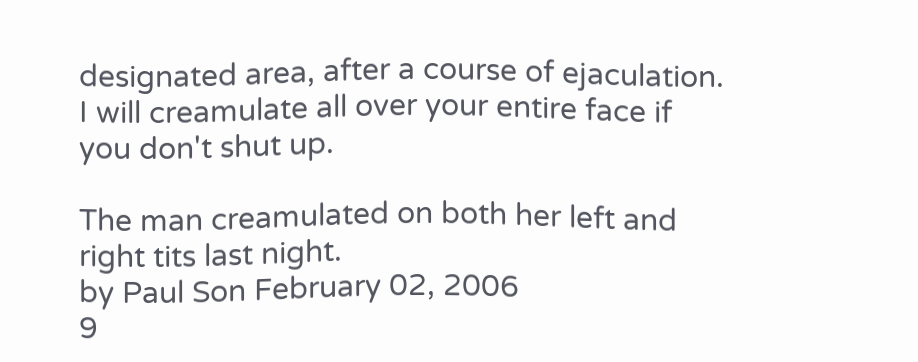designated area, after a course of ejaculation.
I will creamulate all over your entire face if you don't shut up.

The man creamulated on both her left and right tits last night.
by Paul Son February 02, 2006
9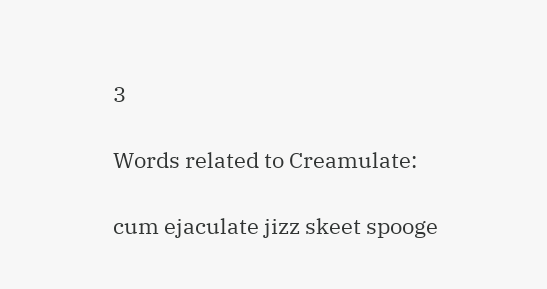3

Words related to Creamulate:

cum ejaculate jizz skeet spooge